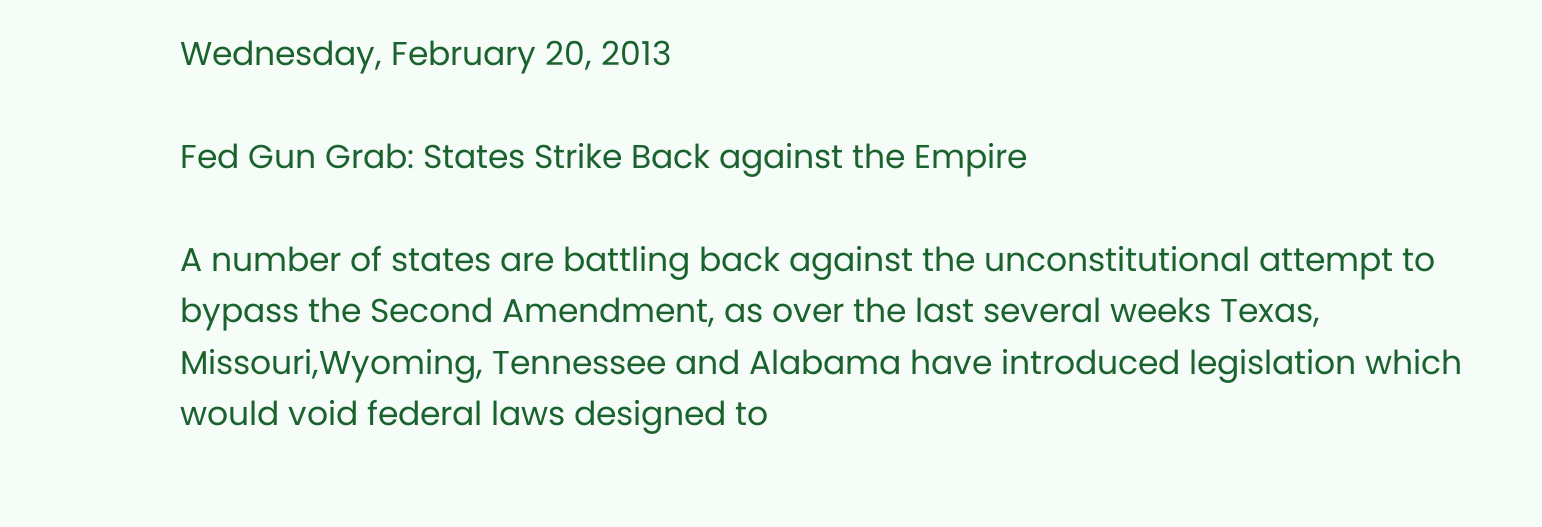Wednesday, February 20, 2013

Fed Gun Grab: States Strike Back against the Empire

A number of states are battling back against the unconstitutional attempt to bypass the Second Amendment, as over the last several weeks Texas, Missouri,Wyoming, Tennessee and Alabama have introduced legislation which would void federal laws designed to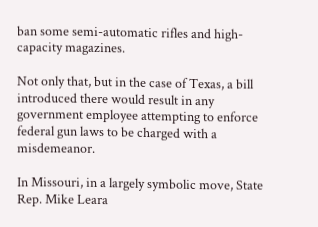ban some semi-automatic rifles and high-capacity magazines.

Not only that, but in the case of Texas, a bill introduced there would result in any government employee attempting to enforce federal gun laws to be charged with a misdemeanor.

In Missouri, in a largely symbolic move, State Rep. Mike Leara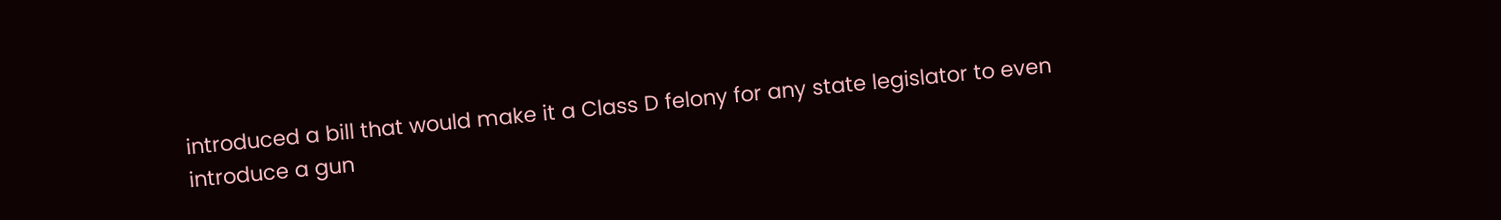introduced a bill that would make it a Class D felony for any state legislator to even introduce a gun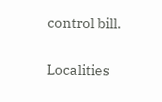control bill.

Localities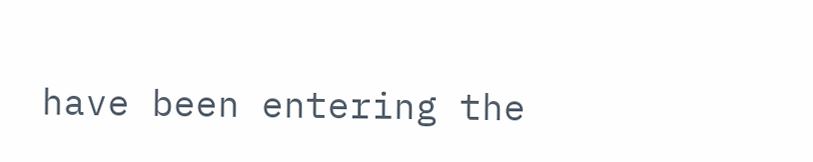have been entering the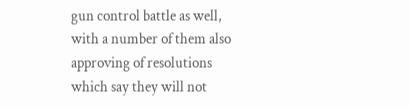gun control battle as well, with a number of them also approving of resolutions which say they will not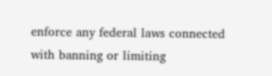enforce any federal laws connected with banning or limiting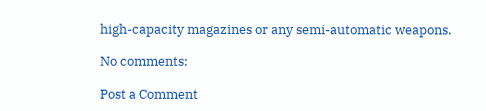high-capacity magazines or any semi-automatic weapons.

No comments:

Post a Comment